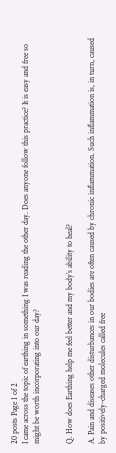20 posts Page 1 of 2
I came across the topic of earthing in something I was reading the other day. Does anyone follow this practice? It is easy and free so might be worth incorporating into our day?


Q. How does Earthing help me feel better and my body’s ability to heal?

A. Pain and diseases other disturbances in our bodies are often caused by chronic inflammation. Such inflammation is, in turn, caused by positively-charged molecules called free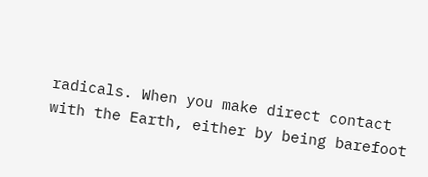radicals. When you make direct contact with the Earth, either by being barefoot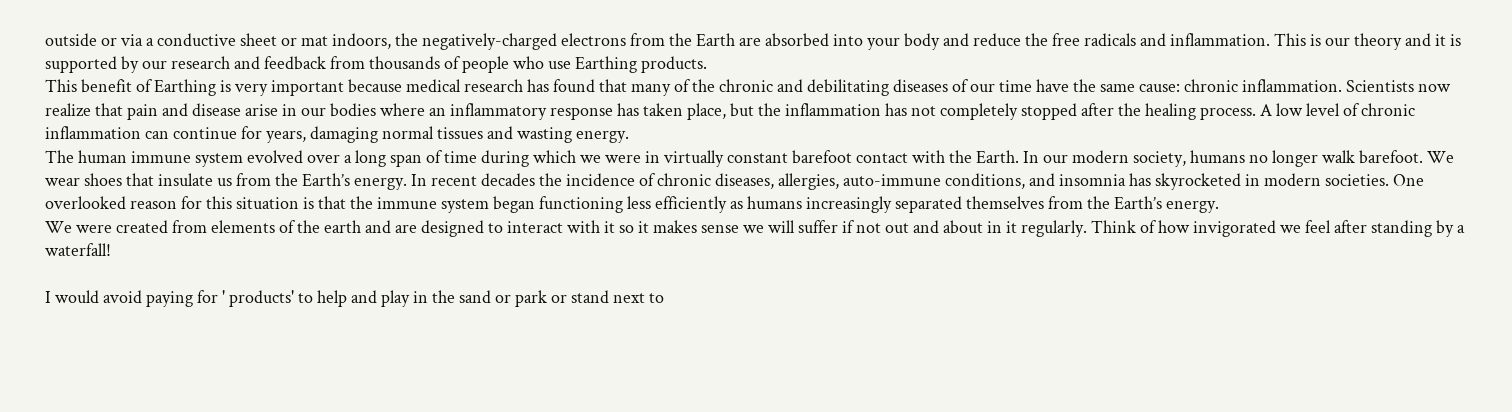outside or via a conductive sheet or mat indoors, the negatively-charged electrons from the Earth are absorbed into your body and reduce the free radicals and inflammation. This is our theory and it is supported by our research and feedback from thousands of people who use Earthing products.
This benefit of Earthing is very important because medical research has found that many of the chronic and debilitating diseases of our time have the same cause: chronic inflammation. Scientists now realize that pain and disease arise in our bodies where an inflammatory response has taken place, but the inflammation has not completely stopped after the healing process. A low level of chronic inflammation can continue for years, damaging normal tissues and wasting energy.
The human immune system evolved over a long span of time during which we were in virtually constant barefoot contact with the Earth. In our modern society, humans no longer walk barefoot. We wear shoes that insulate us from the Earth’s energy. In recent decades the incidence of chronic diseases, allergies, auto-immune conditions, and insomnia has skyrocketed in modern societies. One overlooked reason for this situation is that the immune system began functioning less efficiently as humans increasingly separated themselves from the Earth’s energy.
We were created from elements of the earth and are designed to interact with it so it makes sense we will suffer if not out and about in it regularly. Think of how invigorated we feel after standing by a waterfall!

I would avoid paying for ' products' to help and play in the sand or park or stand next to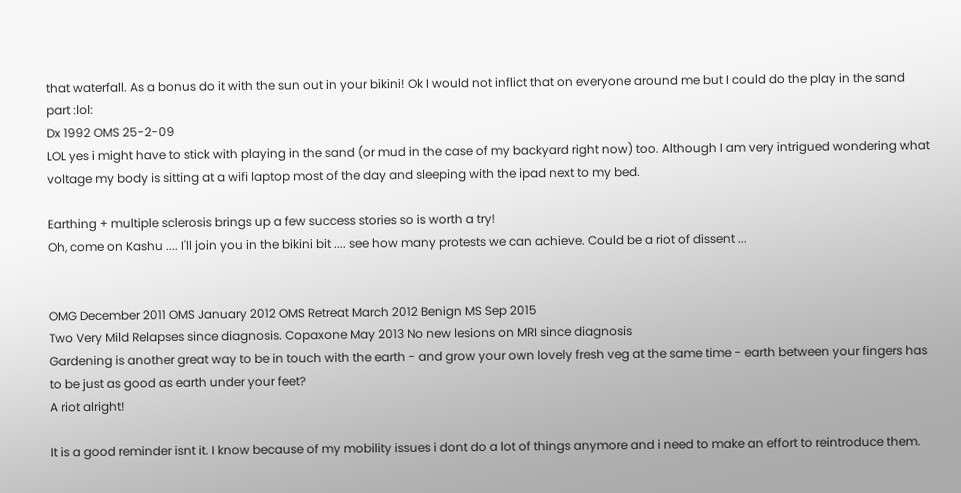that waterfall. As a bonus do it with the sun out in your bikini! Ok I would not inflict that on everyone around me but I could do the play in the sand part :lol:
Dx 1992 OMS 25-2-09
LOL yes i might have to stick with playing in the sand (or mud in the case of my backyard right now) too. Although I am very intrigued wondering what voltage my body is sitting at a wifi laptop most of the day and sleeping with the ipad next to my bed.

Earthing + multiple sclerosis brings up a few success stories so is worth a try!
Oh, come on Kashu .... I'll join you in the bikini bit .... see how many protests we can achieve. Could be a riot of dissent ...


OMG December 2011 OMS January 2012 OMS Retreat March 2012 Benign MS Sep 2015
Two Very Mild Relapses since diagnosis. Copaxone May 2013 No new lesions on MRI since diagnosis
Gardening is another great way to be in touch with the earth - and grow your own lovely fresh veg at the same time - earth between your fingers has to be just as good as earth under your feet?
A riot alright!

It is a good reminder isnt it. I know because of my mobility issues i dont do a lot of things anymore and i need to make an effort to reintroduce them.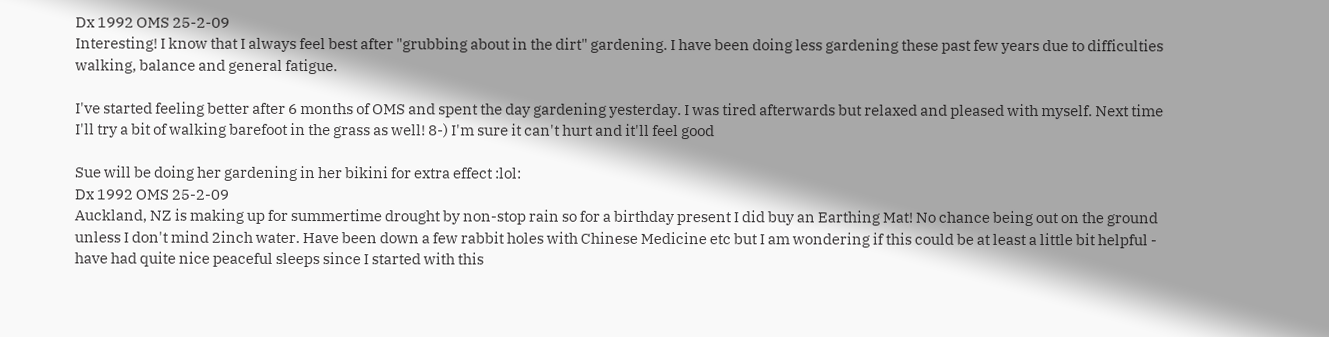Dx 1992 OMS 25-2-09
Interesting! I know that I always feel best after "grubbing about in the dirt" gardening. I have been doing less gardening these past few years due to difficulties walking, balance and general fatigue.

I've started feeling better after 6 months of OMS and spent the day gardening yesterday. I was tired afterwards but relaxed and pleased with myself. Next time I'll try a bit of walking barefoot in the grass as well! 8-) I'm sure it can't hurt and it'll feel good

Sue will be doing her gardening in her bikini for extra effect :lol:
Dx 1992 OMS 25-2-09
Auckland, NZ is making up for summertime drought by non-stop rain so for a birthday present I did buy an Earthing Mat! No chance being out on the ground unless I don't mind 2inch water. Have been down a few rabbit holes with Chinese Medicine etc but I am wondering if this could be at least a little bit helpful - have had quite nice peaceful sleeps since I started with this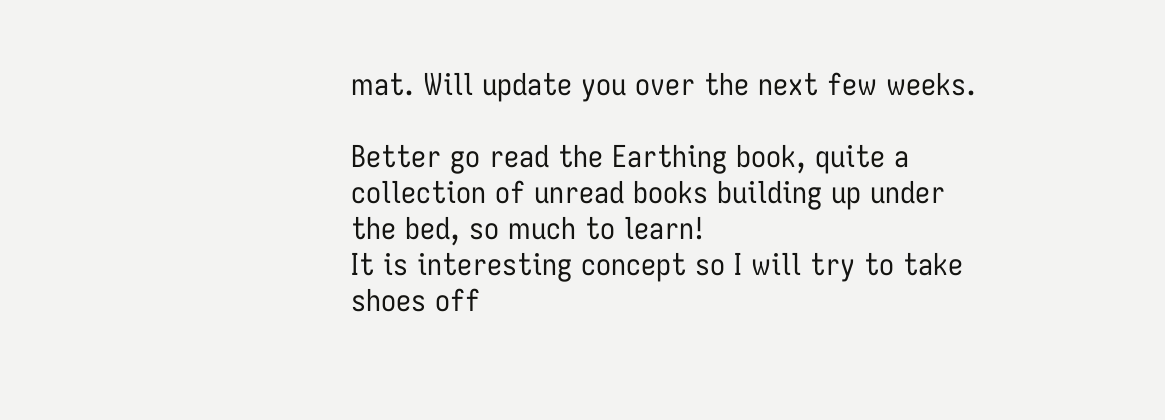mat. Will update you over the next few weeks.

Better go read the Earthing book, quite a collection of unread books building up under the bed, so much to learn!
It is interesting concept so I will try to take shoes off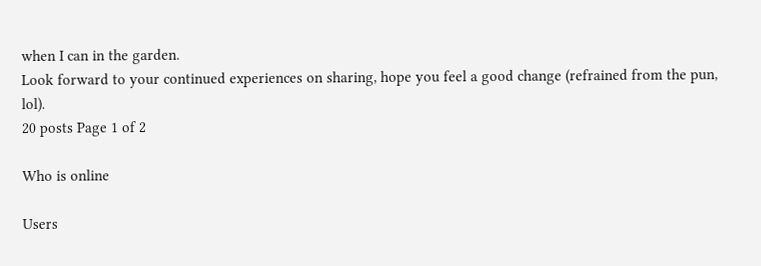when I can in the garden.
Look forward to your continued experiences on sharing, hope you feel a good change (refrained from the pun, lol).
20 posts Page 1 of 2

Who is online

Users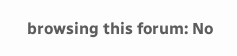browsing this forum: No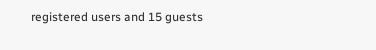registered users and 15 guests